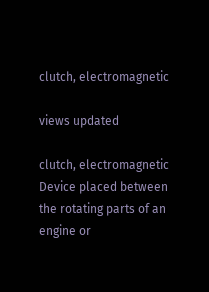clutch, electromagnetic

views updated

clutch, electromagnetic Device placed between the rotating parts of an engine or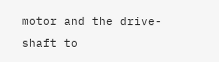motor and the drive-shaft to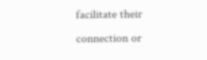facilitate their connection or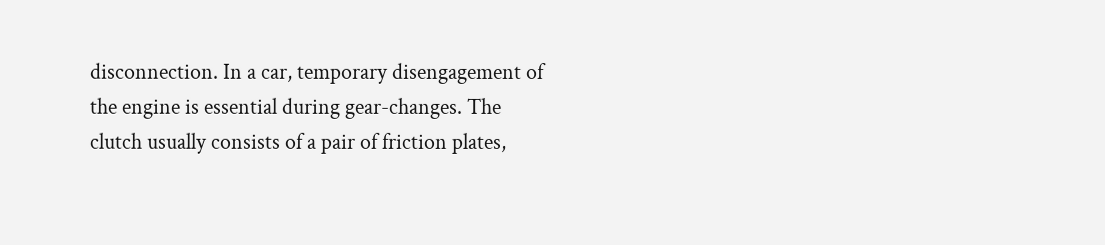disconnection. In a car, temporary disengagement of the engine is essential during gear-changes. The clutch usually consists of a pair of friction plates,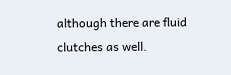although there are fluid clutches as well.